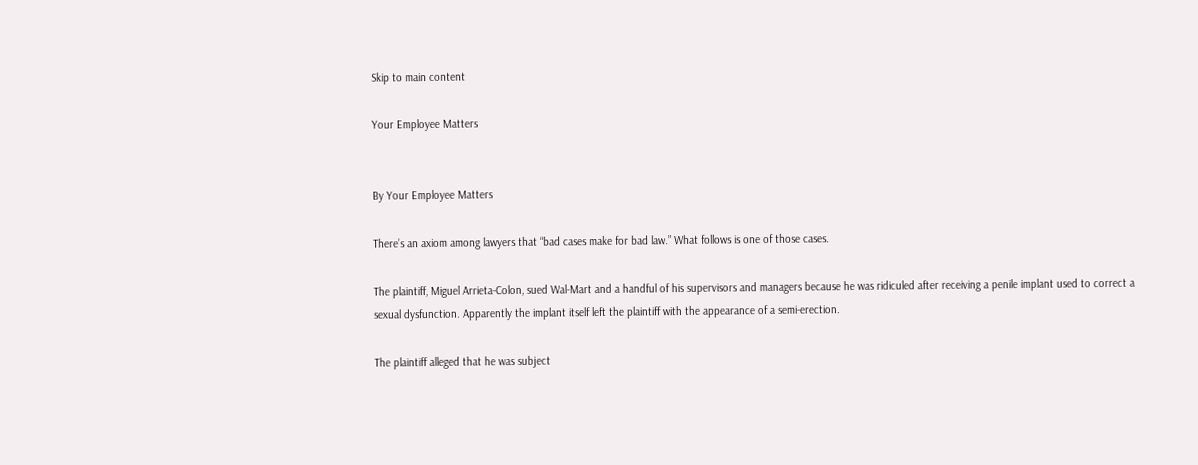Skip to main content

Your Employee Matters


By Your Employee Matters

There’s an axiom among lawyers that “bad cases make for bad law.” What follows is one of those cases.

The plaintiff, Miguel Arrieta-Colon, sued Wal-Mart and a handful of his supervisors and managers because he was ridiculed after receiving a penile implant used to correct a sexual dysfunction. Apparently the implant itself left the plaintiff with the appearance of a semi-erection.

The plaintiff alleged that he was subject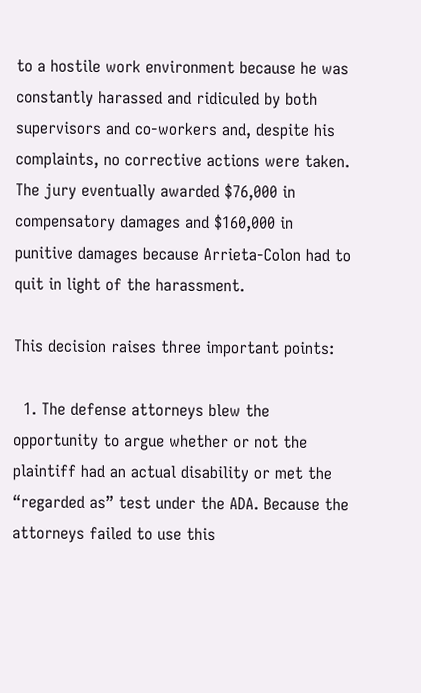to a hostile work environment because he was constantly harassed and ridiculed by both supervisors and co-workers and, despite his complaints, no corrective actions were taken. The jury eventually awarded $76,000 in compensatory damages and $160,000 in punitive damages because Arrieta-Colon had to quit in light of the harassment.

This decision raises three important points:

  1. The defense attorneys blew the opportunity to argue whether or not the plaintiff had an actual disability or met the “regarded as” test under the ADA. Because the attorneys failed to use this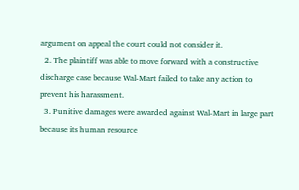argument on appeal the court could not consider it.
  2. The plaintiff was able to move forward with a constructive discharge case because Wal-Mart failed to take any action to prevent his harassment.
  3. Punitive damages were awarded against Wal-Mart in large part because its human resource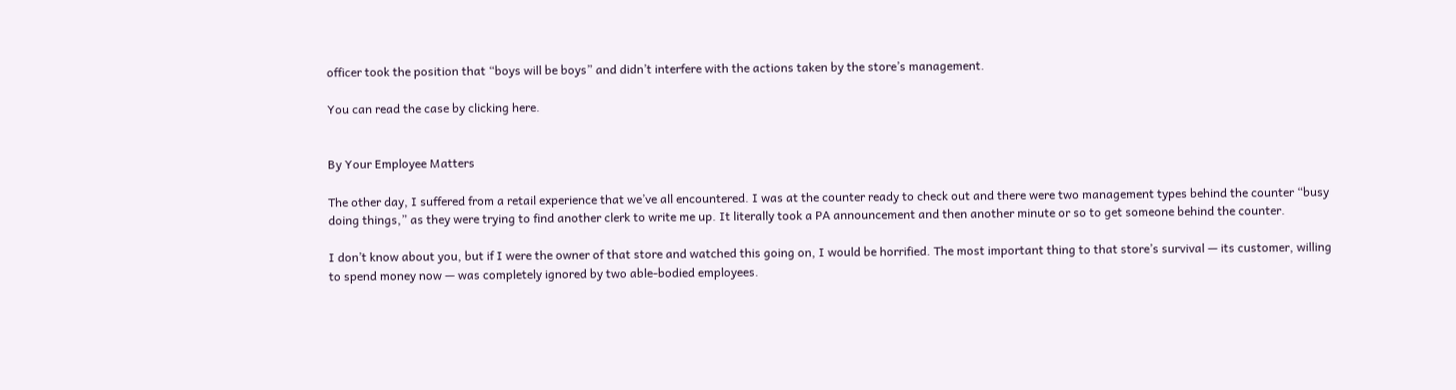officer took the position that “boys will be boys” and didn’t interfere with the actions taken by the store’s management.

You can read the case by clicking here.


By Your Employee Matters

The other day, I suffered from a retail experience that we’ve all encountered. I was at the counter ready to check out and there were two management types behind the counter “busy doing things,” as they were trying to find another clerk to write me up. It literally took a PA announcement and then another minute or so to get someone behind the counter.

I don’t know about you, but if I were the owner of that store and watched this going on, I would be horrified. The most important thing to that store’s survival — its customer, willing to spend money now — was completely ignored by two able-bodied employees.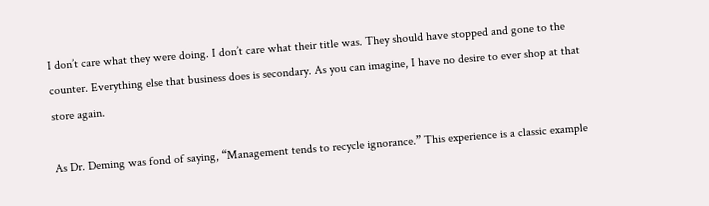I don’t care what they were doing. I don’t care what their title was. They should have stopped and gone to the counter. Everything else that business does is secondary. As you can imagine, I have no desire to ever shop at that store again.

As Dr. Deming was fond of saying, “Management tends to recycle ignorance.” This experience is a classic example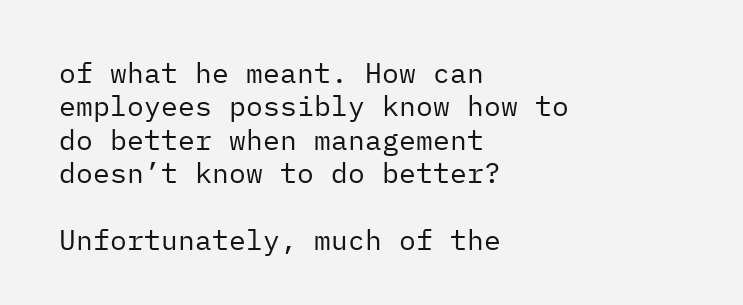of what he meant. How can employees possibly know how to do better when management doesn’t know to do better?

Unfortunately, much of the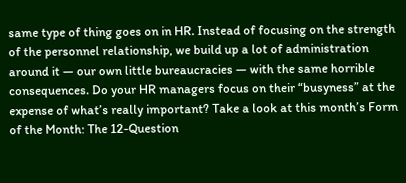same type of thing goes on in HR. Instead of focusing on the strength of the personnel relationship, we build up a lot of administration around it — our own little bureaucracies — with the same horrible consequences. Do your HR managers focus on their “busyness” at the expense of what’s really important? Take a look at this month’s Form of the Month: The 12-Question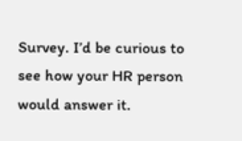Survey. I’d be curious to see how your HR person would answer it.